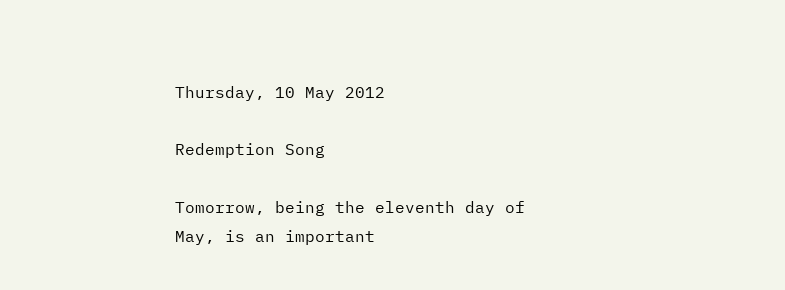Thursday, 10 May 2012

Redemption Song

Tomorrow, being the eleventh day of May, is an important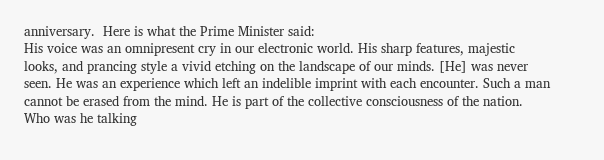anniversary.  Here is what the Prime Minister said:
His voice was an omnipresent cry in our electronic world. His sharp features, majestic looks, and prancing style a vivid etching on the landscape of our minds. [He] was never seen. He was an experience which left an indelible imprint with each encounter. Such a man cannot be erased from the mind. He is part of the collective consciousness of the nation.
Who was he talking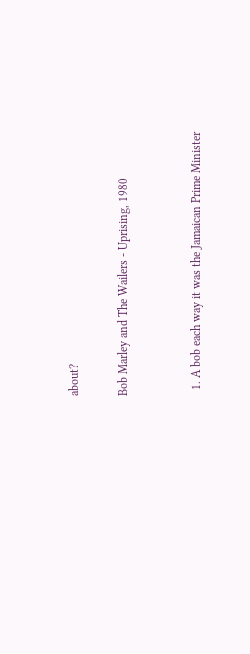about?

Bob Marley and The Wailers - Uprising, 1980


  1. A bob each way it was the Jamaican Prime Minister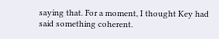saying that. For a moment, I thought Key had said something coherent.